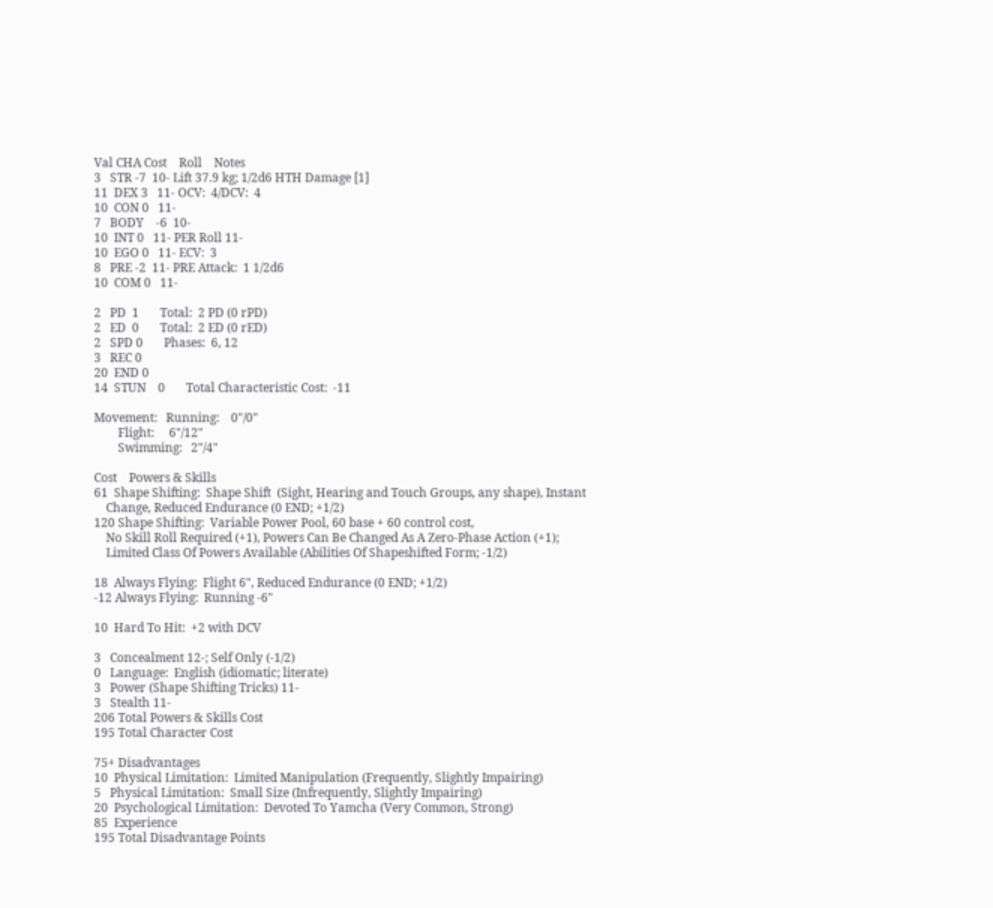Val CHA Cost    Roll    Notes
3   STR -7  10- Lift 37.9 kg; 1/2d6 HTH Damage [1]
11  DEX 3   11- OCV:  4/DCV:  4
10  CON 0   11-
7   BODY    -6  10-
10  INT 0   11- PER Roll 11-
10  EGO 0   11- ECV:  3
8   PRE -2  11- PRE Attack:  1 1/2d6
10  COM 0   11-

2   PD  1       Total:  2 PD (0 rPD)
2   ED  0       Total:  2 ED (0 rED)
2   SPD 0       Phases:  6, 12
3   REC 0
20  END 0
14  STUN    0       Total Characteristic Cost:  -11

Movement:   Running:    0"/0"
        Flight:     6"/12"
        Swimming:   2"/4"

Cost    Powers & Skills
61  Shape Shifting:  Shape Shift  (Sight, Hearing and Touch Groups, any shape), Instant
    Change, Reduced Endurance (0 END; +1/2)
120 Shape Shifting:  Variable Power Pool, 60 base + 60 control cost,
    No Skill Roll Required (+1), Powers Can Be Changed As A Zero-Phase Action (+1);
    Limited Class Of Powers Available (Abilities Of Shapeshifted Form; -1/2)

18  Always Flying:  Flight 6", Reduced Endurance (0 END; +1/2)
-12 Always Flying:  Running -6"

10  Hard To Hit:  +2 with DCV

3   Concealment 12-; Self Only (-1/2)
0   Language:  English (idiomatic; literate)
3   Power (Shape Shifting Tricks) 11-
3   Stealth 11-
206 Total Powers & Skills Cost
195 Total Character Cost

75+ Disadvantages
10  Physical Limitation:  Limited Manipulation (Frequently, Slightly Impairing)
5   Physical Limitation:  Small Size (Infrequently, Slightly Impairing)
20  Psychological Limitation:  Devoted To Yamcha (Very Common, Strong)
85  Experience
195 Total Disadvantage Points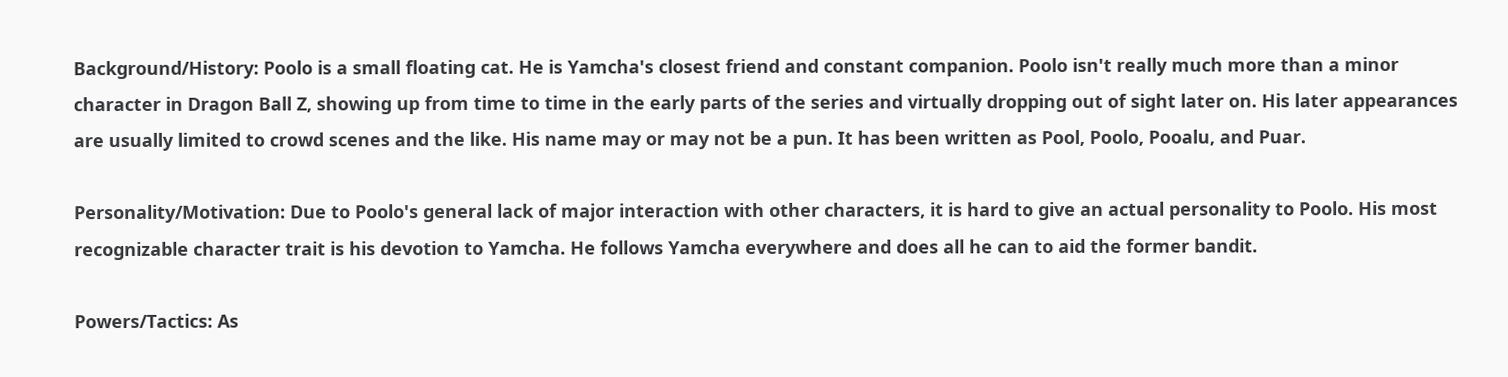Background/History: Poolo is a small floating cat. He is Yamcha's closest friend and constant companion. Poolo isn't really much more than a minor character in Dragon Ball Z, showing up from time to time in the early parts of the series and virtually dropping out of sight later on. His later appearances are usually limited to crowd scenes and the like. His name may or may not be a pun. It has been written as Pool, Poolo, Pooalu, and Puar.

Personality/Motivation: Due to Poolo's general lack of major interaction with other characters, it is hard to give an actual personality to Poolo. His most recognizable character trait is his devotion to Yamcha. He follows Yamcha everywhere and does all he can to aid the former bandit.

Powers/Tactics: As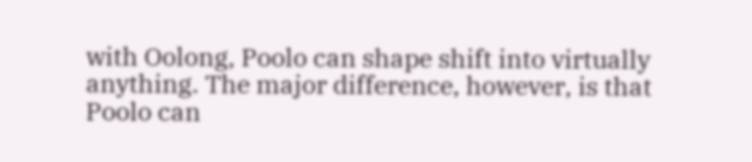with Oolong, Poolo can shape shift into virtually anything. The major difference, however, is that Poolo can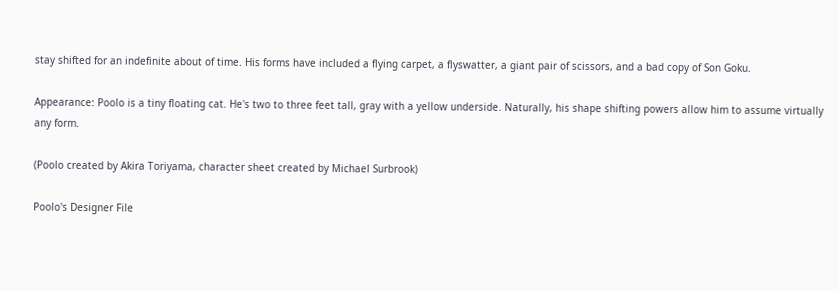stay shifted for an indefinite about of time. His forms have included a flying carpet, a flyswatter, a giant pair of scissors, and a bad copy of Son Goku.

Appearance: Poolo is a tiny floating cat. He's two to three feet tall, gray with a yellow underside. Naturally, his shape shifting powers allow him to assume virtually any form.

(Poolo created by Akira Toriyama, character sheet created by Michael Surbrook)

Poolo's Designer File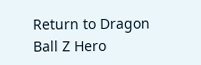Return to Dragon Ball Z Hero